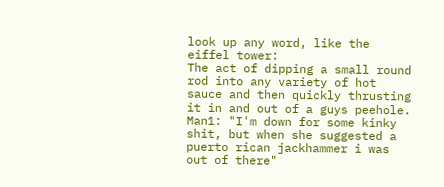look up any word, like the eiffel tower:
The act of dipping a small round rod into any variety of hot sauce and then quickly thrusting it in and out of a guys peehole.
Man1: "I'm down for some kinky shit, but when she suggested a puerto rican jackhammer i was out of there"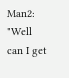Man2: "Well can I get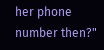her phone number then?"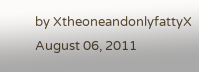by XtheoneandonlyfattyX August 06, 2011